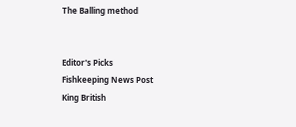The Balling method


Editor's Picks
Fishkeeping News Post
King British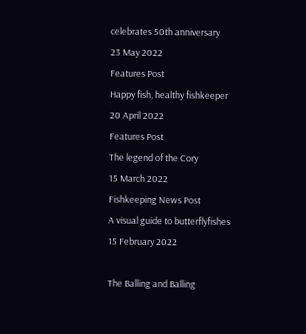celebrates 50th anniversary
23 May 2022
Features Post
Happy fish, healthy fishkeeper
20 April 2022
Features Post
The legend of the Cory
15 March 2022
Fishkeeping News Post
A visual guide to butterflyfishes
15 February 2022

The Balling and Balling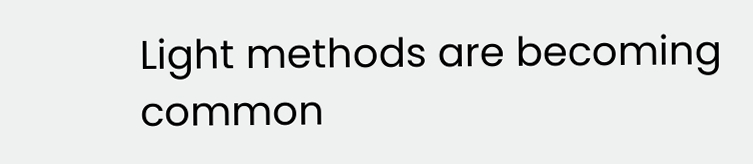Light methods are becoming common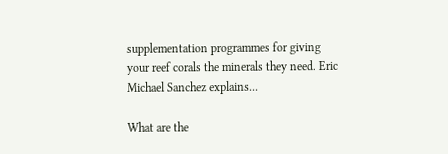supplementation programmes for giving your reef corals the minerals they need. Eric Michael Sanchez explains...

What are the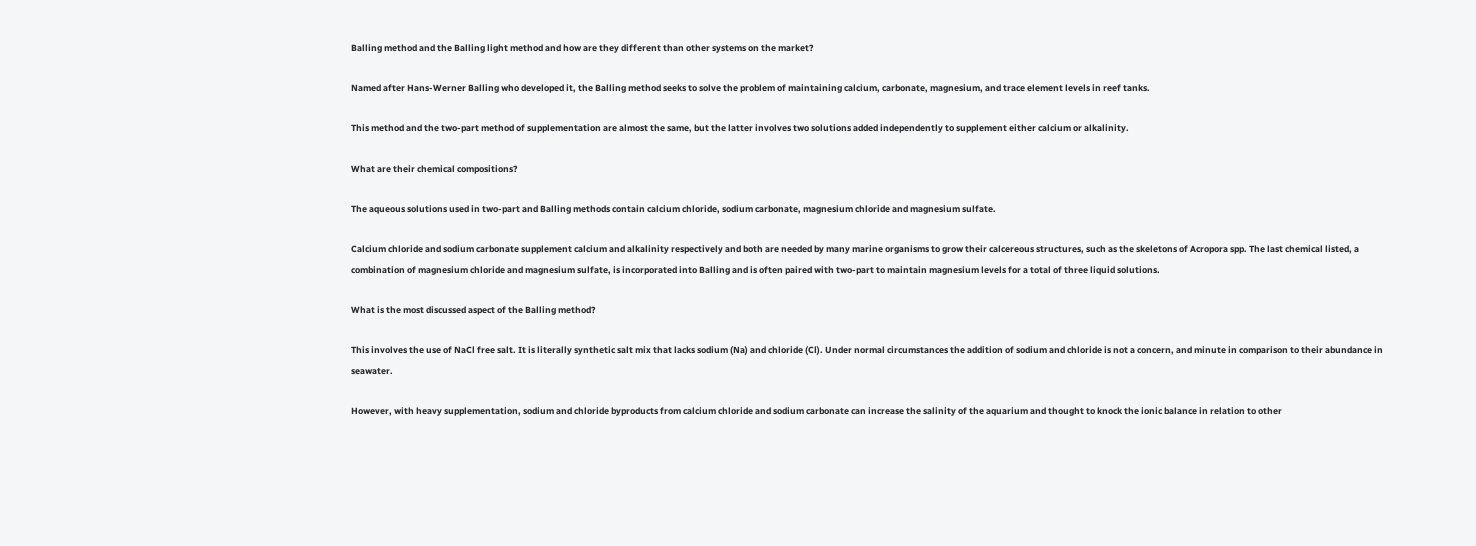Balling method and the Balling light method and how are they different than other systems on the market?

Named after Hans-Werner Balling who developed it, the Balling method seeks to solve the problem of maintaining calcium, carbonate, magnesium, and trace element levels in reef tanks.

This method and the two-part method of supplementation are almost the same, but the latter involves two solutions added independently to supplement either calcium or alkalinity.

What are their chemical compositions?

The aqueous solutions used in two-part and Balling methods contain calcium chloride, sodium carbonate, magnesium chloride and magnesium sulfate.

Calcium chloride and sodium carbonate supplement calcium and alkalinity respectively and both are needed by many marine organisms to grow their calcereous structures, such as the skeletons of Acropora spp. The last chemical listed, a combination of magnesium chloride and magnesium sulfate, is incorporated into Balling and is often paired with two-part to maintain magnesium levels for a total of three liquid solutions.

What is the most discussed aspect of the Balling method?

This involves the use of NaCl free salt. It is literally synthetic salt mix that lacks sodium (Na) and chloride (Cl). Under normal circumstances the addition of sodium and chloride is not a concern, and minute in comparison to their abundance in seawater.

However, with heavy supplementation, sodium and chloride byproducts from calcium chloride and sodium carbonate can increase the salinity of the aquarium and thought to knock the ionic balance in relation to other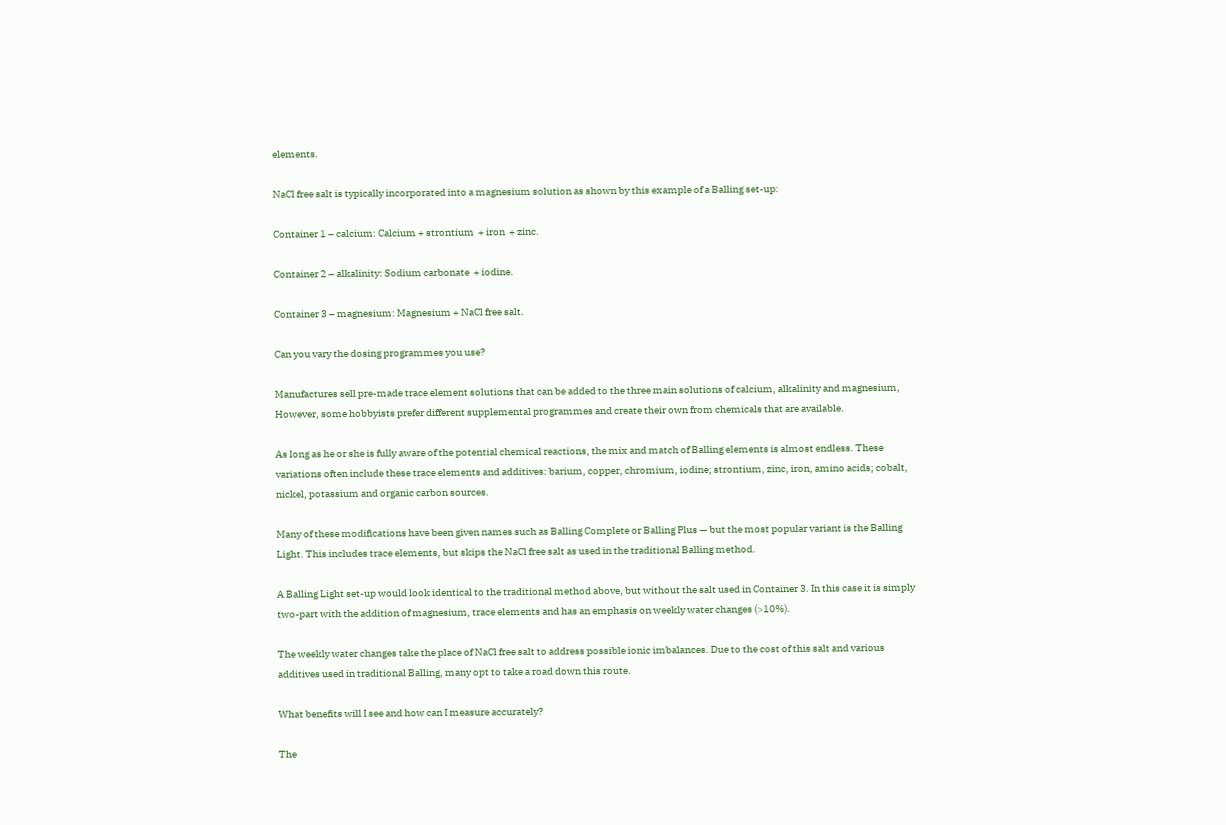elements.

NaCl free salt is typically incorporated into a magnesium solution as shown by this example of a Balling set-up:

Container 1 – calcium: Calcium + strontium  + iron  + zinc.

Container 2 – alkalinity: Sodium carbonate  + iodine.

Container 3 – magnesium: Magnesium + NaCl free salt.

Can you vary the dosing programmes you use?

Manufactures sell pre-made trace element solutions that can be added to the three main solutions of calcium, alkalinity and magnesium, However, some hobbyists prefer different supplemental programmes and create their own from chemicals that are available.

As long as he or she is fully aware of the potential chemical reactions, the mix and match of Balling elements is almost endless. These variations often include these trace elements and additives: barium, copper, chromium, iodine; strontium, zinc, iron, amino acids; cobalt, nickel, potassium and organic carbon sources.

Many of these modifications have been given names such as Balling Complete or Balling Plus — but the most popular variant is the Balling Light. This includes trace elements, but skips the NaCl free salt as used in the traditional Balling method.

A Balling Light set-up would look identical to the traditional method above, but without the salt used in Container 3. In this case it is simply two-part with the addition of magnesium, trace elements and has an emphasis on weekly water changes (>10%).

The weekly water changes take the place of NaCl free salt to address possible ionic imbalances. Due to the cost of this salt and various additives used in traditional Balling, many opt to take a road down this route.

What benefits will I see and how can I measure accurately?

The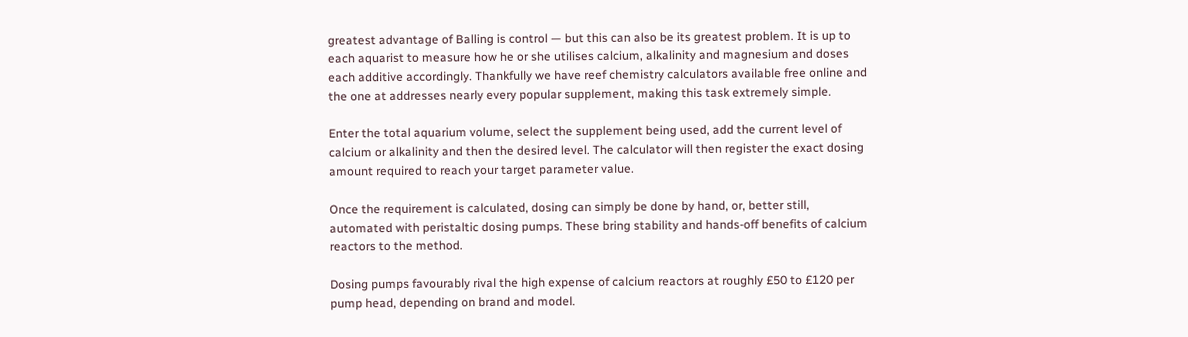greatest advantage of Balling is control — but this can also be its greatest problem. It is up to each aquarist to measure how he or she utilises calcium, alkalinity and magnesium and doses each additive accordingly. Thankfully we have reef chemistry calculators available free online and the one at addresses nearly every popular supplement, making this task extremely simple.

Enter the total aquarium volume, select the supplement being used, add the current level of calcium or alkalinity and then the desired level. The calculator will then register the exact dosing amount required to reach your target parameter value.

Once the requirement is calculated, dosing can simply be done by hand, or, better still, automated with peristaltic dosing pumps. These bring stability and hands-off benefits of calcium reactors to the method.

Dosing pumps favourably rival the high expense of calcium reactors at roughly £50 to £120 per pump head, depending on brand and model.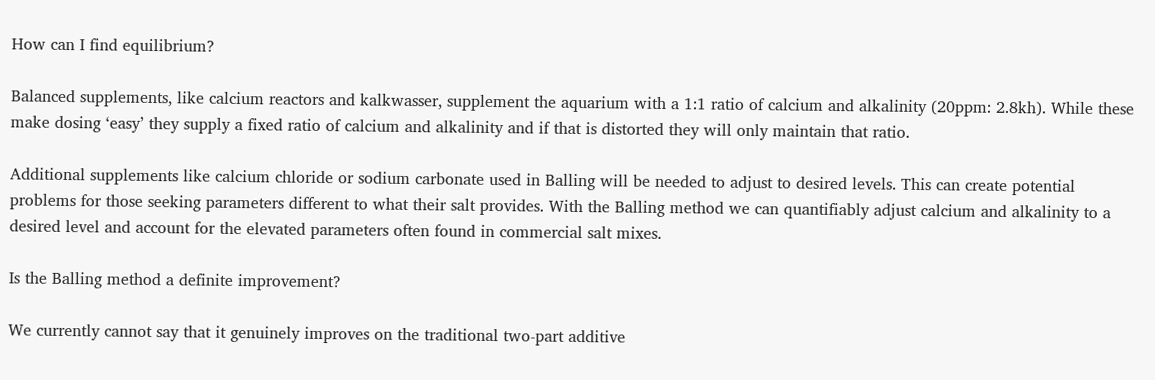How can I find equilibrium?

Balanced supplements, like calcium reactors and kalkwasser, supplement the aquarium with a 1:1 ratio of calcium and alkalinity (20ppm: 2.8kh). While these make dosing ‘easy’ they supply a fixed ratio of calcium and alkalinity and if that is distorted they will only maintain that ratio.

Additional supplements like calcium chloride or sodium carbonate used in Balling will be needed to adjust to desired levels. This can create potential problems for those seeking parameters different to what their salt provides. With the Balling method we can quantifiably adjust calcium and alkalinity to a desired level and account for the elevated parameters often found in commercial salt mixes.

Is the Balling method a definite improvement?

We currently cannot say that it genuinely improves on the traditional two-part additive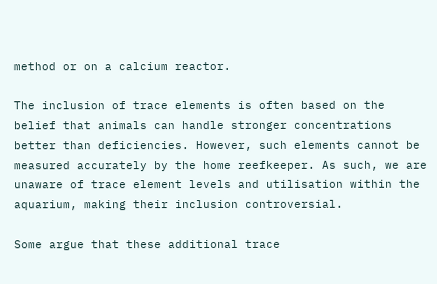method or on a calcium reactor.

The inclusion of trace elements is often based on the belief that animals can handle stronger concentrations better than deficiencies. However, such elements cannot be measured accurately by the home reefkeeper. As such, we are unaware of trace element levels and utilisation within the aquarium, making their inclusion controversial.

Some argue that these additional trace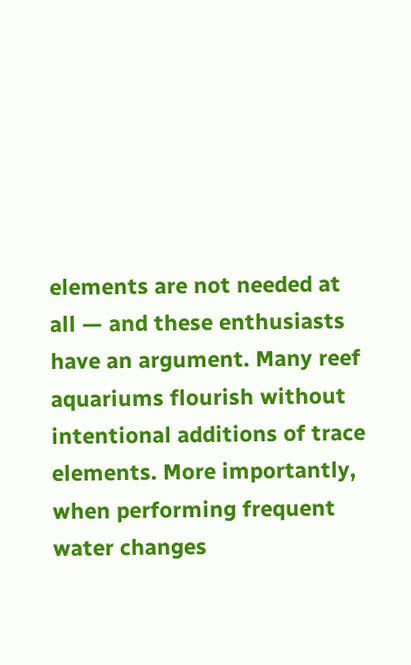elements are not needed at all — and these enthusiasts have an argument. Many reef aquariums flourish without intentional additions of trace elements. More importantly, when performing frequent water changes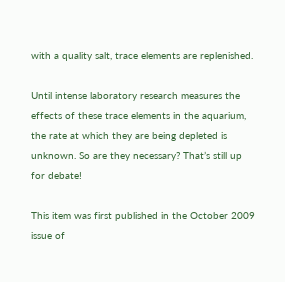with a quality salt, trace elements are replenished.

Until intense laboratory research measures the effects of these trace elements in the aquarium, the rate at which they are being depleted is unknown. So are they necessary? That’s still up for debate!

This item was first published in the October 2009 issue of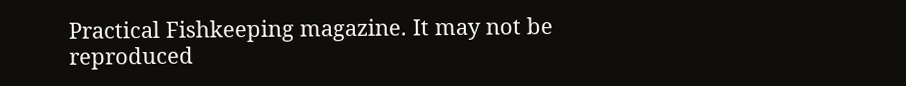Practical Fishkeeping magazine. It may not be reproduced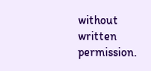without written permission.